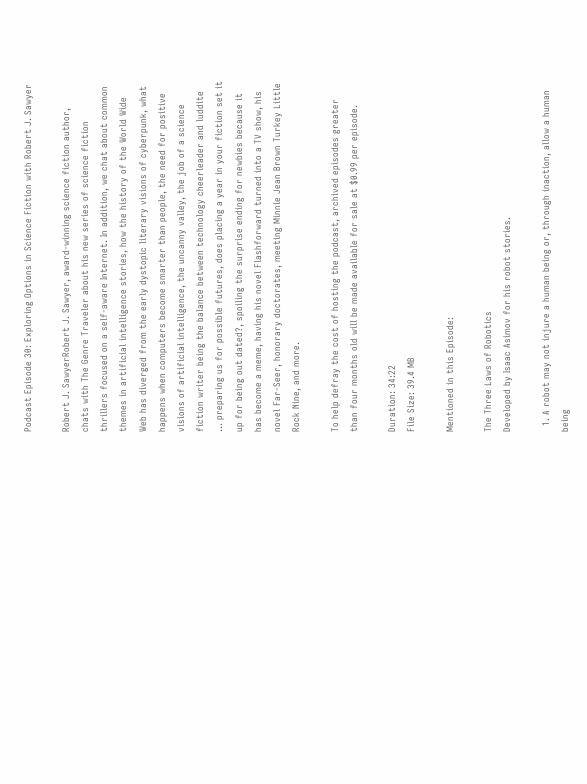Podcast Episode 30: Exploring Options in Science Fiction with Robert J. Sawyer

Robert J. SawyerRobert J. Sawyer, award-winning science fiction author, chats with The Genre Traveler about his new series of science fiction thrillers focused on a self-aware Internet. In addition, we chat about common themes in artificial intelligence stories, how the history of the World Wide Web has diverged from the early dystopic literary visions of cyberpunk, what happens when computers become smarter than people, the need for positive visions of artificial intelligence, the uncanny valley, the job of a science fiction writer being the balance between technology cheerleader and luddite … preparing us for possible futures, does placing a year in your fiction set it up for being out dated?, spoiling the surprise ending for newbies because it has become a meme, having his novel Flashforward turned into a TV show, his novel Far-Seer, honorary doctorates, meeting Minnie Jean Brown Turkey Little Rock Nine, and more.

To help defray the cost of hosting the podcast, archived episodes greater than four months old will be made available for sale at $0.99 per episode.

Duration: 34:22
File Size: 39.4 MB

Mentioned in this Episode:

The Three Laws of Robotics
Developed by Isaac Asimov for his robot stories.

  1. A robot may not injure a human being or, through inaction, allow a human being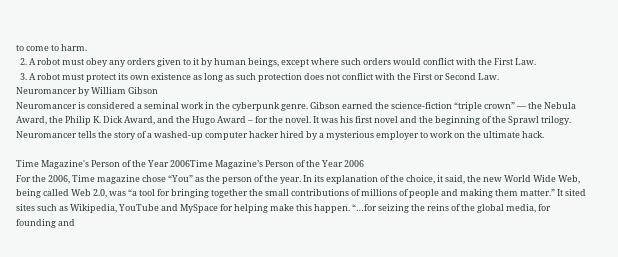to come to harm.
  2. A robot must obey any orders given to it by human beings, except where such orders would conflict with the First Law.
  3. A robot must protect its own existence as long as such protection does not conflict with the First or Second Law.
Neuromancer by William Gibson
Neuromancer is considered a seminal work in the cyberpunk genre. Gibson earned the science-fiction “triple crown” — the Nebula Award, the Philip K. Dick Award, and the Hugo Award – for the novel. It was his first novel and the beginning of the Sprawl trilogy. Neuromancer tells the story of a washed-up computer hacker hired by a mysterious employer to work on the ultimate hack.

Time Magazine's Person of the Year 2006Time Magazine’s Person of the Year 2006
For the 2006, Time magazine chose “You” as the person of the year. In its explanation of the choice, it said, the new World Wide Web, being called Web 2.0, was “a tool for bringing together the small contributions of millions of people and making them matter.” It sited sites such as Wikipedia, YouTube and MySpace for helping make this happen. “…for seizing the reins of the global media, for founding and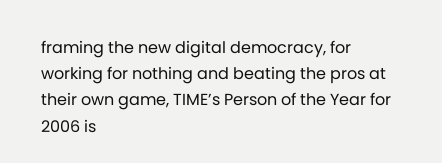framing the new digital democracy, for working for nothing and beating the pros at their own game, TIME’s Person of the Year for 2006 is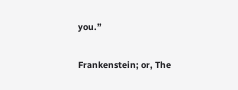you.”

Frankenstein; or, The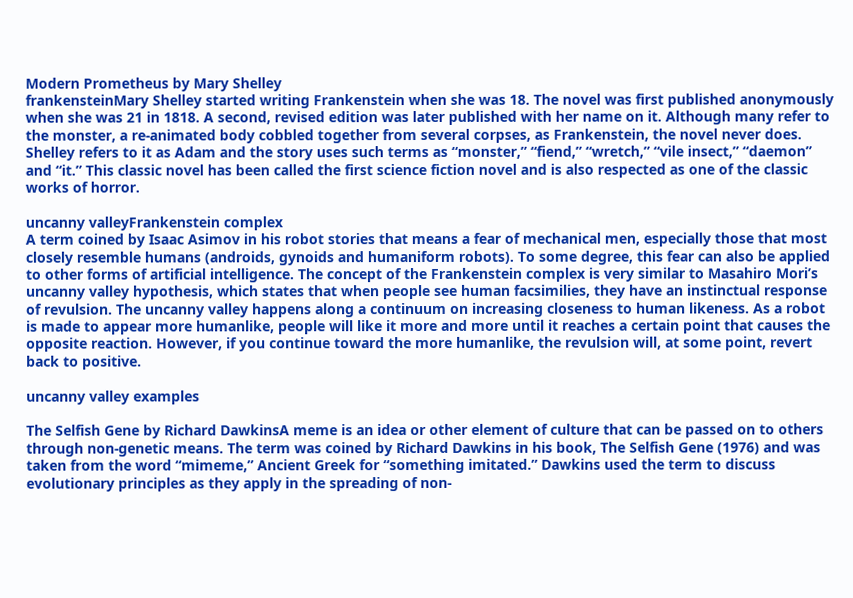Modern Prometheus by Mary Shelley
frankensteinMary Shelley started writing Frankenstein when she was 18. The novel was first published anonymously when she was 21 in 1818. A second, revised edition was later published with her name on it. Although many refer to the monster, a re-animated body cobbled together from several corpses, as Frankenstein, the novel never does. Shelley refers to it as Adam and the story uses such terms as “monster,” “fiend,” “wretch,” “vile insect,” “daemon” and “it.” This classic novel has been called the first science fiction novel and is also respected as one of the classic works of horror.

uncanny valleyFrankenstein complex
A term coined by Isaac Asimov in his robot stories that means a fear of mechanical men, especially those that most closely resemble humans (androids, gynoids and humaniform robots). To some degree, this fear can also be applied to other forms of artificial intelligence. The concept of the Frankenstein complex is very similar to Masahiro Mori’s uncanny valley hypothesis, which states that when people see human facsimilies, they have an instinctual response of revulsion. The uncanny valley happens along a continuum on increasing closeness to human likeness. As a robot is made to appear more humanlike, people will like it more and more until it reaches a certain point that causes the opposite reaction. However, if you continue toward the more humanlike, the revulsion will, at some point, revert back to positive.

uncanny valley examples

The Selfish Gene by Richard DawkinsA meme is an idea or other element of culture that can be passed on to others through non-genetic means. The term was coined by Richard Dawkins in his book, The Selfish Gene (1976) and was taken from the word “mimeme,” Ancient Greek for “something imitated.” Dawkins used the term to discuss evolutionary principles as they apply in the spreading of non-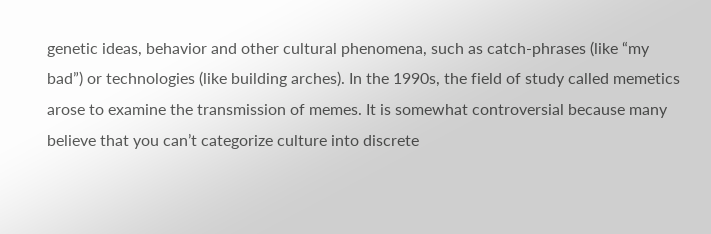genetic ideas, behavior and other cultural phenomena, such as catch-phrases (like “my bad”) or technologies (like building arches). In the 1990s, the field of study called memetics arose to examine the transmission of memes. It is somewhat controversial because many believe that you can’t categorize culture into discrete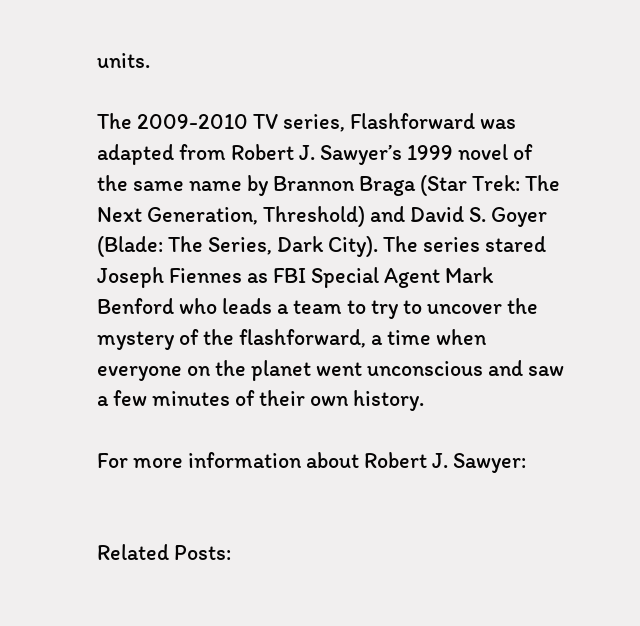units.

The 2009-2010 TV series, Flashforward was adapted from Robert J. Sawyer’s 1999 novel of the same name by Brannon Braga (Star Trek: The Next Generation, Threshold) and David S. Goyer (Blade: The Series, Dark City). The series stared Joseph Fiennes as FBI Special Agent Mark Benford who leads a team to try to uncover the mystery of the flashforward, a time when everyone on the planet went unconscious and saw a few minutes of their own history.

For more information about Robert J. Sawyer:


Related Posts: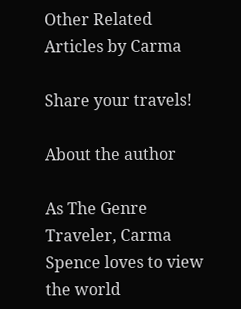Other Related Articles by Carma

Share your travels!

About the author

As The Genre Traveler, Carma Spence loves to view the world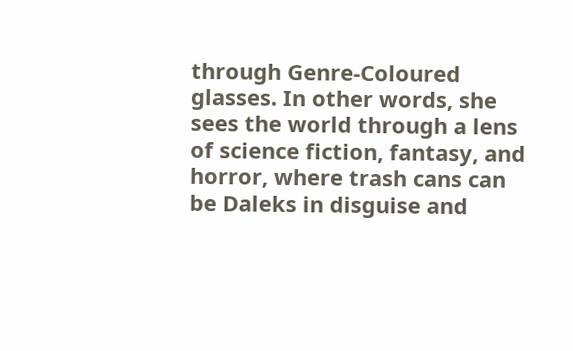through Genre-Coloured glasses. In other words, she sees the world through a lens of science fiction, fantasy, and horror, where trash cans can be Daleks in disguise and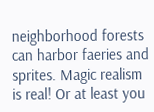neighborhood forests can harbor faeries and sprites. Magic realism is real! Or at least you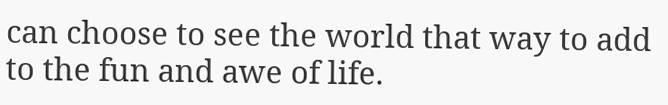can choose to see the world that way to add to the fun and awe of life.